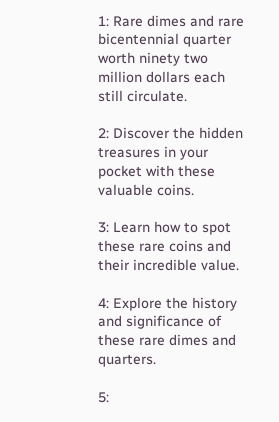1: Rare dimes and rare bicentennial quarter worth ninety two million dollars each still circulate.

2: Discover the hidden treasures in your pocket with these valuable coins.

3: Learn how to spot these rare coins and their incredible value.

4: Explore the history and significance of these rare dimes and quarters.

5: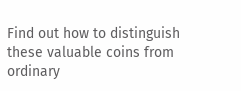Find out how to distinguish these valuable coins from ordinary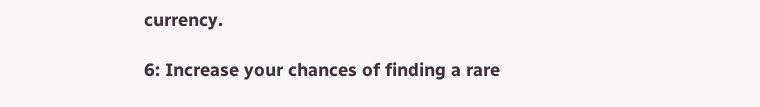currency.

6: Increase your chances of finding a rare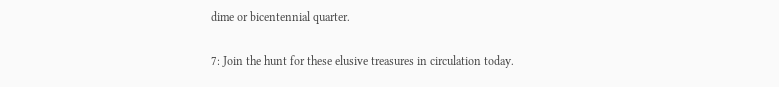dime or bicentennial quarter.

7: Join the hunt for these elusive treasures in circulation today.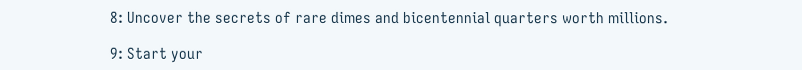8: Uncover the secrets of rare dimes and bicentennial quarters worth millions.

9: Start your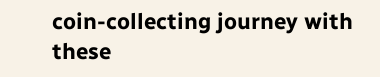coin-collecting journey with these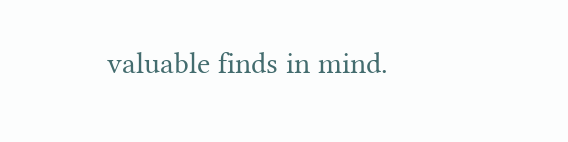valuable finds in mind.